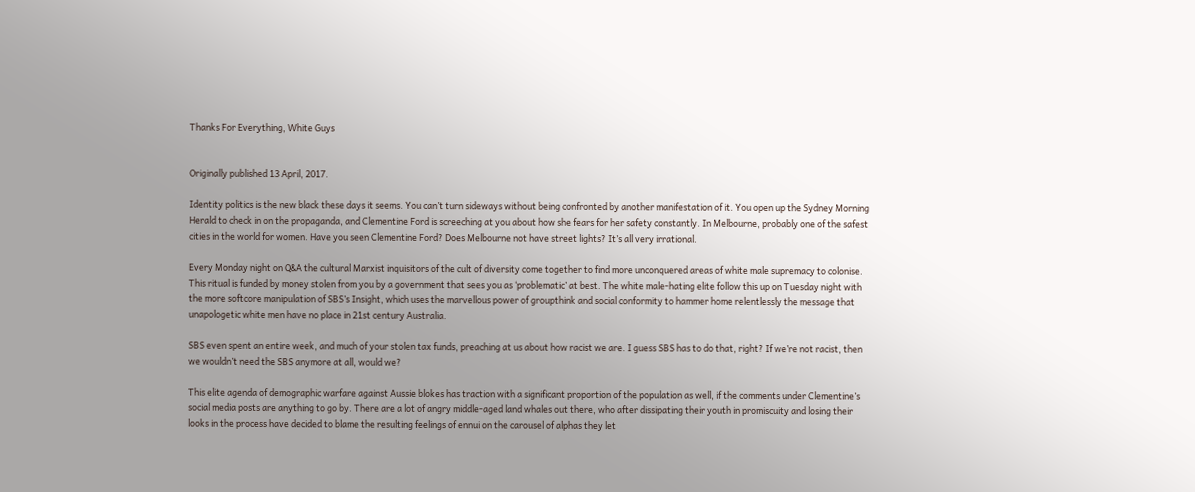Thanks For Everything, White Guys


Originally published 13 April, 2017.

Identity politics is the new black these days it seems. You can’t turn sideways without being confronted by another manifestation of it. You open up the Sydney Morning Herald to check in on the propaganda, and Clementine Ford is screeching at you about how she fears for her safety constantly. In Melbourne, probably one of the safest cities in the world for women. Have you seen Clementine Ford? Does Melbourne not have street lights? It’s all very irrational.

Every Monday night on Q&A the cultural Marxist inquisitors of the cult of diversity come together to find more unconquered areas of white male supremacy to colonise. This ritual is funded by money stolen from you by a government that sees you as ‘problematic’ at best. The white male-hating elite follow this up on Tuesday night with the more softcore manipulation of SBS’s Insight, which uses the marvellous power of groupthink and social conformity to hammer home relentlessly the message that unapologetic white men have no place in 21st century Australia.

SBS even spent an entire week, and much of your stolen tax funds, preaching at us about how racist we are. I guess SBS has to do that, right? If we’re not racist, then we wouldn’t need the SBS anymore at all, would we?

This elite agenda of demographic warfare against Aussie blokes has traction with a significant proportion of the population as well, if the comments under Clementine’s social media posts are anything to go by. There are a lot of angry middle-aged land whales out there, who after dissipating their youth in promiscuity and losing their looks in the process have decided to blame the resulting feelings of ennui on the carousel of alphas they let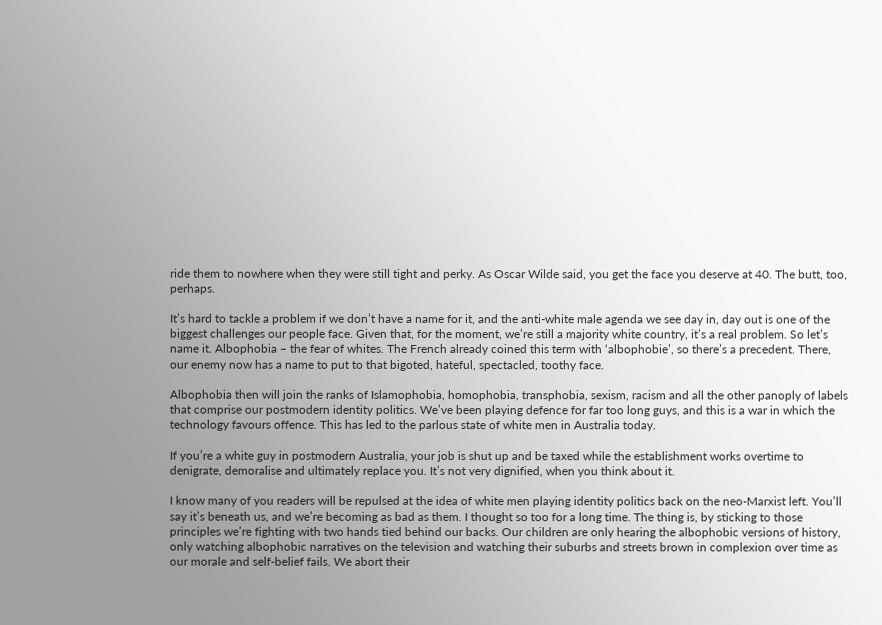ride them to nowhere when they were still tight and perky. As Oscar Wilde said, you get the face you deserve at 40. The butt, too, perhaps.

It’s hard to tackle a problem if we don’t have a name for it, and the anti-white male agenda we see day in, day out is one of the biggest challenges our people face. Given that, for the moment, we’re still a majority white country, it’s a real problem. So let’s name it. Albophobia – the fear of whites. The French already coined this term with ‘albophobie’, so there’s a precedent. There, our enemy now has a name to put to that bigoted, hateful, spectacled, toothy face.

Albophobia then will join the ranks of Islamophobia, homophobia, transphobia, sexism, racism and all the other panoply of labels that comprise our postmodern identity politics. We’ve been playing defence for far too long guys, and this is a war in which the technology favours offence. This has led to the parlous state of white men in Australia today.

If you’re a white guy in postmodern Australia, your job is shut up and be taxed while the establishment works overtime to denigrate, demoralise and ultimately replace you. It’s not very dignified, when you think about it.

I know many of you readers will be repulsed at the idea of white men playing identity politics back on the neo-Marxist left. You’ll say it’s beneath us, and we’re becoming as bad as them. I thought so too for a long time. The thing is, by sticking to those principles we’re fighting with two hands tied behind our backs. Our children are only hearing the albophobic versions of history, only watching albophobic narratives on the television and watching their suburbs and streets brown in complexion over time as our morale and self-belief fails. We abort their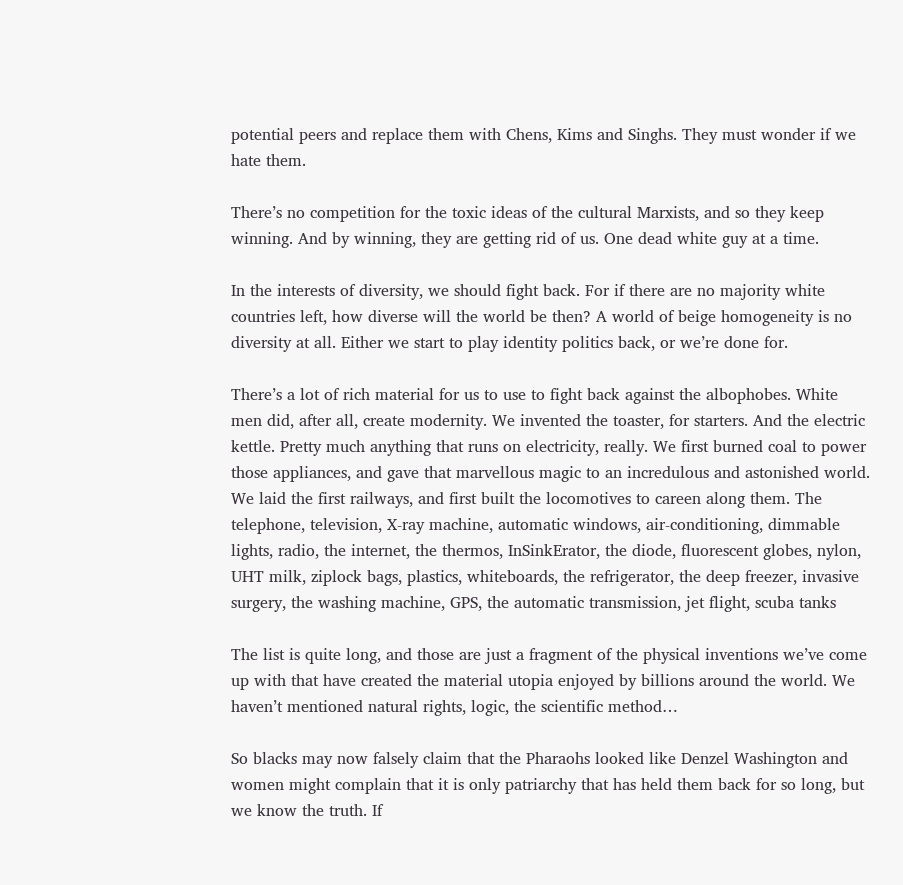potential peers and replace them with Chens, Kims and Singhs. They must wonder if we hate them.

There’s no competition for the toxic ideas of the cultural Marxists, and so they keep winning. And by winning, they are getting rid of us. One dead white guy at a time.

In the interests of diversity, we should fight back. For if there are no majority white countries left, how diverse will the world be then? A world of beige homogeneity is no diversity at all. Either we start to play identity politics back, or we’re done for.

There’s a lot of rich material for us to use to fight back against the albophobes. White men did, after all, create modernity. We invented the toaster, for starters. And the electric kettle. Pretty much anything that runs on electricity, really. We first burned coal to power those appliances, and gave that marvellous magic to an incredulous and astonished world. We laid the first railways, and first built the locomotives to careen along them. The telephone, television, X-ray machine, automatic windows, air-conditioning, dimmable lights, radio, the internet, the thermos, InSinkErator, the diode, fluorescent globes, nylon, UHT milk, ziplock bags, plastics, whiteboards, the refrigerator, the deep freezer, invasive surgery, the washing machine, GPS, the automatic transmission, jet flight, scuba tanks

The list is quite long, and those are just a fragment of the physical inventions we’ve come up with that have created the material utopia enjoyed by billions around the world. We haven’t mentioned natural rights, logic, the scientific method…

So blacks may now falsely claim that the Pharaohs looked like Denzel Washington and women might complain that it is only patriarchy that has held them back for so long, but we know the truth. If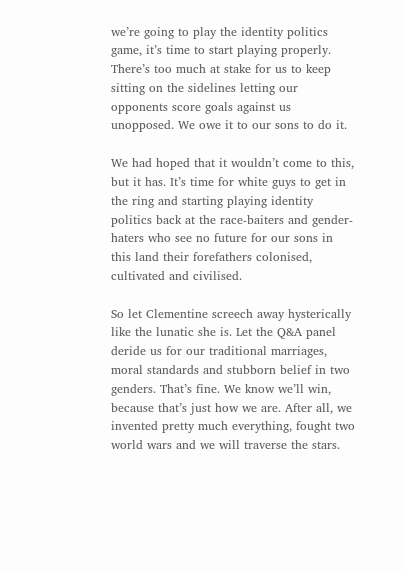we’re going to play the identity politics game, it’s time to start playing properly. There’s too much at stake for us to keep sitting on the sidelines letting our opponents score goals against us unopposed. We owe it to our sons to do it.

We had hoped that it wouldn’t come to this, but it has. It’s time for white guys to get in the ring and starting playing identity politics back at the race-baiters and gender-haters who see no future for our sons in this land their forefathers colonised, cultivated and civilised.

So let Clementine screech away hysterically like the lunatic she is. Let the Q&A panel deride us for our traditional marriages, moral standards and stubborn belief in two genders. That’s fine. We know we’ll win, because that’s just how we are. After all, we invented pretty much everything, fought two world wars and we will traverse the stars.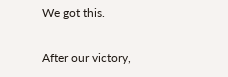We got this.

After our victory,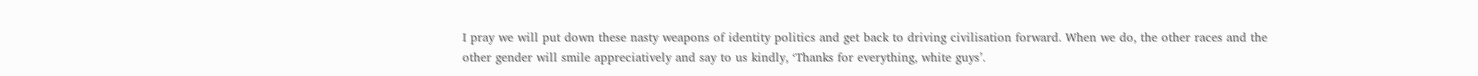I pray we will put down these nasty weapons of identity politics and get back to driving civilisation forward. When we do, the other races and the other gender will smile appreciatively and say to us kindly, ‘Thanks for everything, white guys’.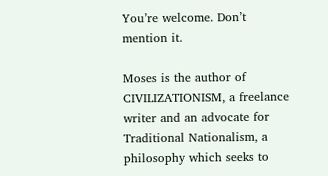You’re welcome. Don’t mention it.

Moses is the author of CIVILIZATIONISM, a freelance writer and an advocate for Traditional Nationalism, a philosophy which seeks to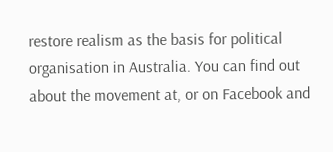restore realism as the basis for political organisation in Australia. You can find out about the movement at, or on Facebook and